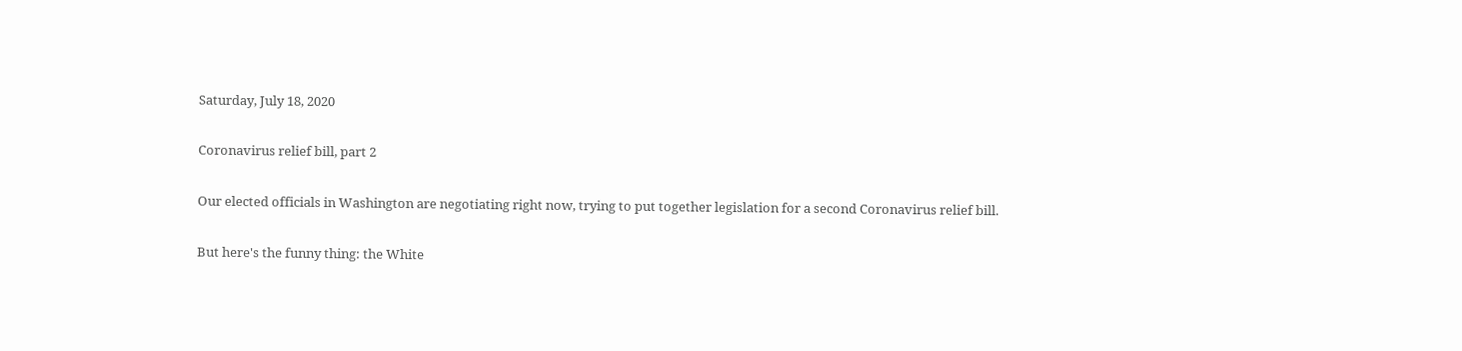Saturday, July 18, 2020

Coronavirus relief bill, part 2

Our elected officials in Washington are negotiating right now, trying to put together legislation for a second Coronavirus relief bill.

But here's the funny thing: the White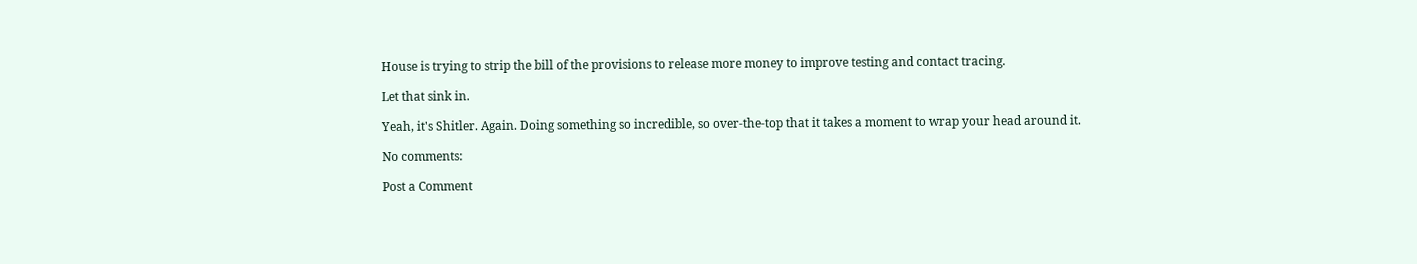House is trying to strip the bill of the provisions to release more money to improve testing and contact tracing.

Let that sink in.

Yeah, it's Shitler. Again. Doing something so incredible, so over-the-top that it takes a moment to wrap your head around it.

No comments:

Post a Comment